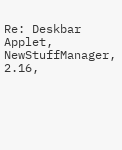Re: Deskbar Applet, NewStuffManager, 2.16,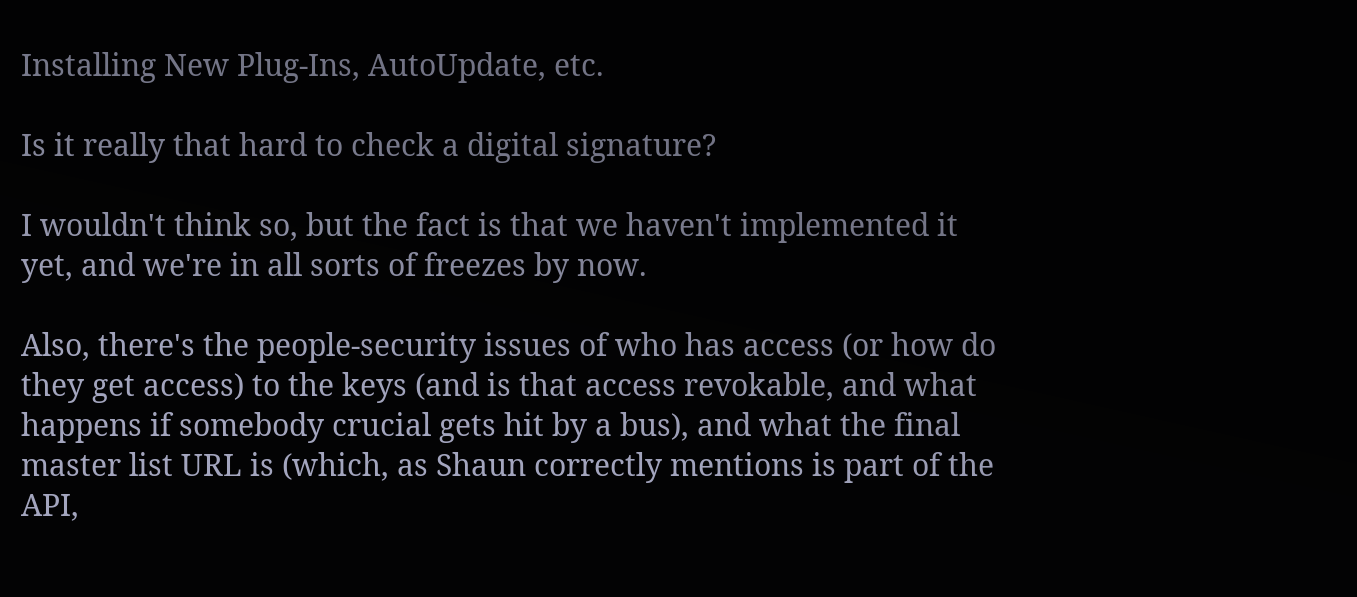Installing New Plug-Ins, AutoUpdate, etc.

Is it really that hard to check a digital signature?

I wouldn't think so, but the fact is that we haven't implemented it
yet, and we're in all sorts of freezes by now.

Also, there's the people-security issues of who has access (or how do
they get access) to the keys (and is that access revokable, and what
happens if somebody crucial gets hit by a bus), and what the final
master list URL is (which, as Shaun correctly mentions is part of the
API,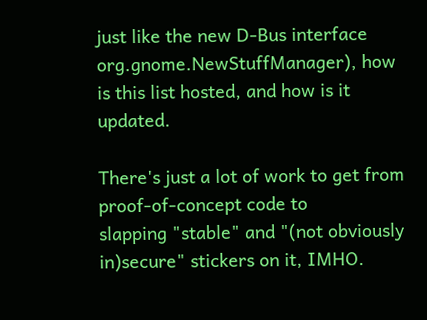just like the new D-Bus interface org.gnome.NewStuffManager), how
is this list hosted, and how is it updated.

There's just a lot of work to get from proof-of-concept code to
slapping "stable" and "(not obviously in)secure" stickers on it, IMHO.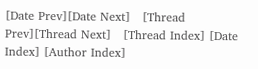[Date Prev][Date Next]   [Thread Prev][Thread Next]   [Thread Index] [Date Index] [Author Index]